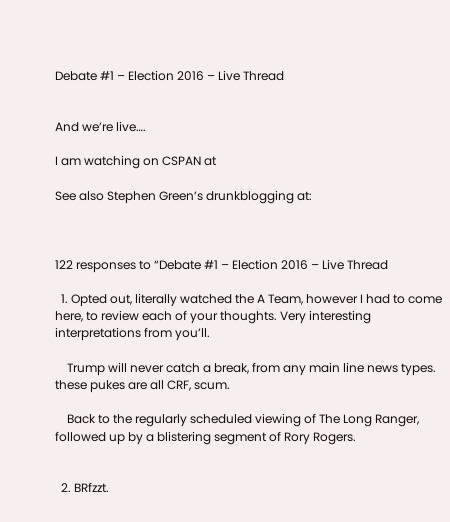Debate #1 – Election 2016 – Live Thread


And we’re live….

I am watching on CSPAN at

See also Stephen Green’s drunkblogging at:



122 responses to “Debate #1 – Election 2016 – Live Thread

  1. Opted out, literally watched the A Team, however I had to come here, to review each of your thoughts. Very interesting interpretations from you’ll.

    Trump will never catch a break, from any main line news types. these pukes are all CRF, scum.

    Back to the regularly scheduled viewing of The Long Ranger, followed up by a blistering segment of Rory Rogers.


  2. BRfzzt.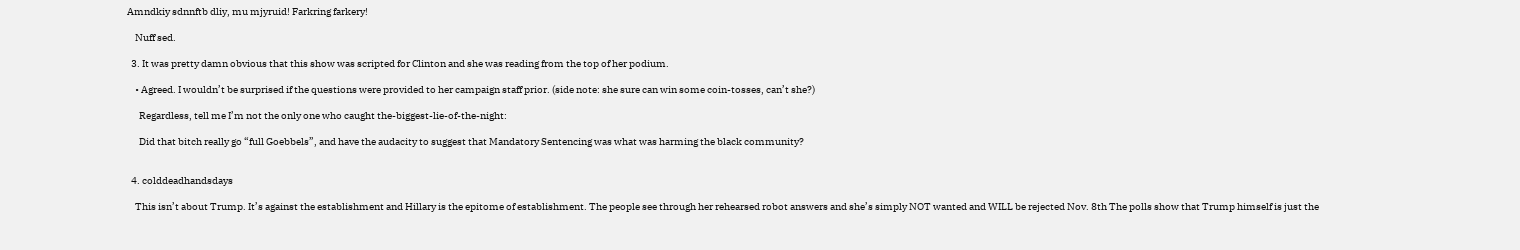Amndkiy sdnnftb dliy, mu mjyruid! Farkring farkery!

    Nuff sed.

  3. It was pretty damn obvious that this show was scripted for Clinton and she was reading from the top of her podium.

    • Agreed. I wouldn’t be surprised if the questions were provided to her campaign staff prior. (side note: she sure can win some coin-tosses, can’t she?)

      Regardless, tell me I’m not the only one who caught the-biggest-lie-of-the-night:

      Did that bitch really go “full Goebbels”, and have the audacity to suggest that Mandatory Sentencing was what was harming the black community?


  4. colddeadhandsdays

    This isn’t about Trump. It’s against the establishment and Hillary is the epitome of establishment. The people see through her rehearsed robot answers and she’s simply NOT wanted and WILL be rejected Nov. 8th The polls show that Trump himself is just the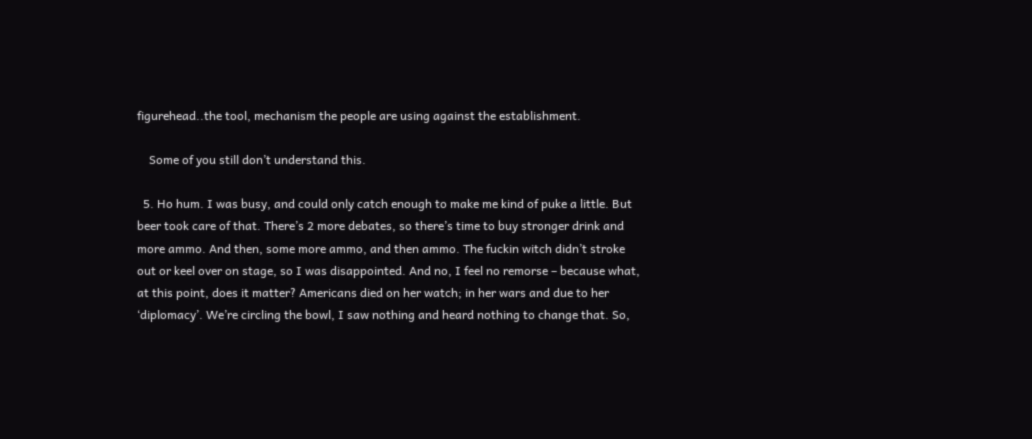figurehead..the tool, mechanism the people are using against the establishment.

    Some of you still don’t understand this.

  5. Ho hum. I was busy, and could only catch enough to make me kind of puke a little. But beer took care of that. There’s 2 more debates, so there’s time to buy stronger drink and more ammo. And then, some more ammo, and then ammo. The fuckin witch didn’t stroke out or keel over on stage, so I was disappointed. And no, I feel no remorse – because what, at this point, does it matter? Americans died on her watch; in her wars and due to her ‘diplomacy’. We’re circling the bowl, I saw nothing and heard nothing to change that. So,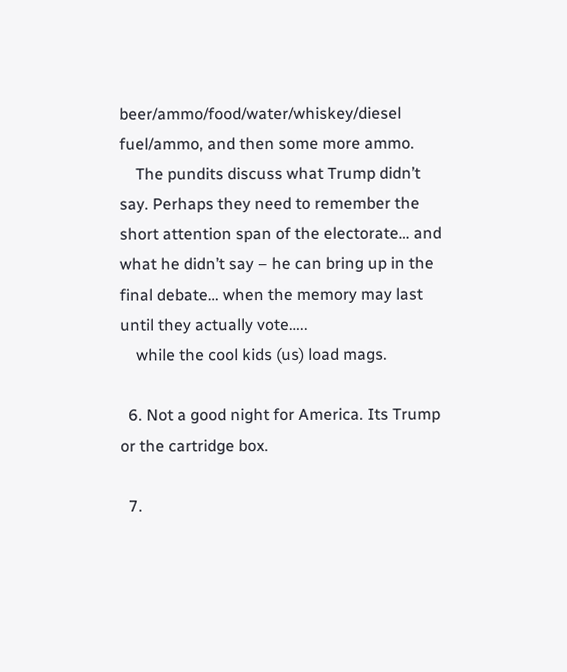beer/ammo/food/water/whiskey/diesel fuel/ammo, and then some more ammo.
    The pundits discuss what Trump didn’t say. Perhaps they need to remember the short attention span of the electorate… and what he didn’t say – he can bring up in the final debate… when the memory may last until they actually vote…..
    while the cool kids (us) load mags.

  6. Not a good night for America. Its Trump or the cartridge box.

  7.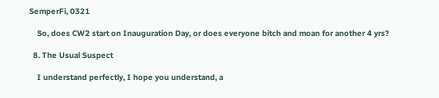SemperFi, 0321

    So, does CW2 start on Inauguration Day, or does everyone bitch and moan for another 4 yrs?

  8. The Usual Suspect

    I understand perfectly, I hope you understand, a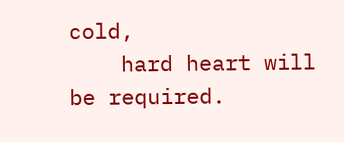cold,
    hard heart will be required.